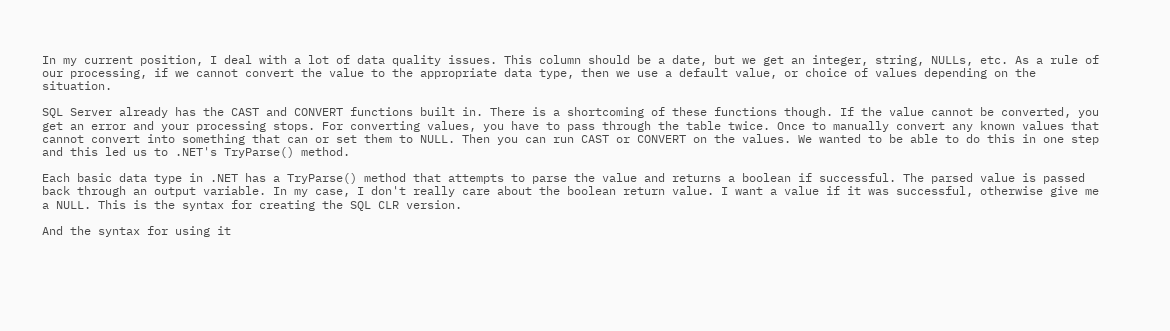In my current position, I deal with a lot of data quality issues. This column should be a date, but we get an integer, string, NULLs, etc. As a rule of our processing, if we cannot convert the value to the appropriate data type, then we use a default value, or choice of values depending on the situation.

SQL Server already has the CAST and CONVERT functions built in. There is a shortcoming of these functions though. If the value cannot be converted, you get an error and your processing stops. For converting values, you have to pass through the table twice. Once to manually convert any known values that cannot convert into something that can or set them to NULL. Then you can run CAST or CONVERT on the values. We wanted to be able to do this in one step and this led us to .NET's TryParse() method.

Each basic data type in .NET has a TryParse() method that attempts to parse the value and returns a boolean if successful. The parsed value is passed back through an output variable. In my case, I don't really care about the boolean return value. I want a value if it was successful, otherwise give me a NULL. This is the syntax for creating the SQL CLR version.

And the syntax for using it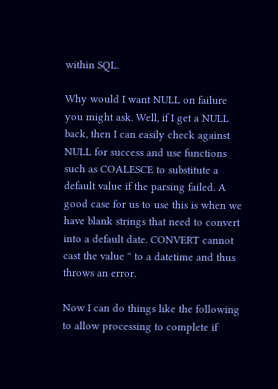within SQL.

Why would I want NULL on failure you might ask. Well, if I get a NULL back, then I can easily check against NULL for success and use functions such as COALESCE to substitute a default value if the parsing failed. A good case for us to use this is when we have blank strings that need to convert into a default date. CONVERT cannot cast the value '' to a datetime and thus throws an error.

Now I can do things like the following to allow processing to complete if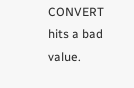CONVERT hits a bad value.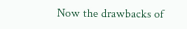Now the drawbacks of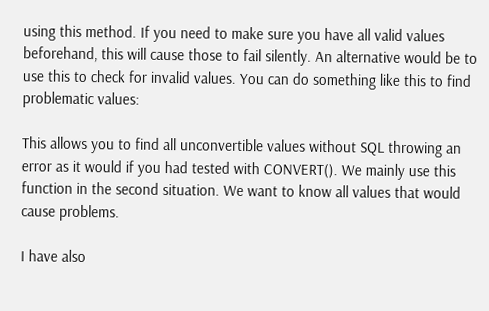using this method. If you need to make sure you have all valid values beforehand, this will cause those to fail silently. An alternative would be to use this to check for invalid values. You can do something like this to find problematic values:

This allows you to find all unconvertible values without SQL throwing an error as it would if you had tested with CONVERT(). We mainly use this function in the second situation. We want to know all values that would cause problems.

I have also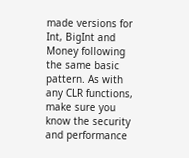made versions for Int, BigInt and Money following the same basic pattern. As with any CLR functions, make sure you know the security and performance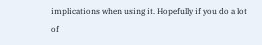implications when using it. Hopefully if you do a lot of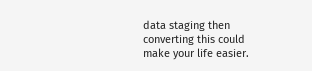data staging then converting this could make your life easier.